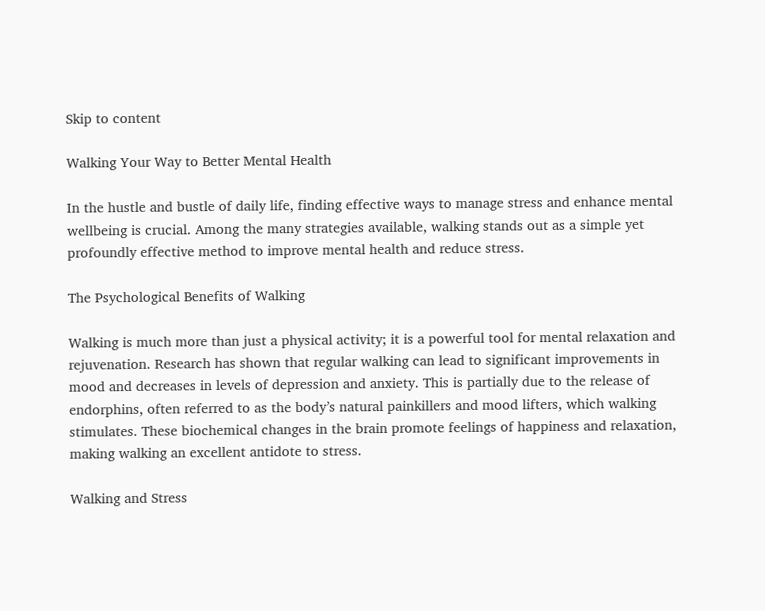Skip to content

Walking Your Way to Better Mental Health

In the hustle and bustle of daily life, finding effective ways to manage stress and enhance mental wellbeing is crucial. Among the many strategies available, walking stands out as a simple yet profoundly effective method to improve mental health and reduce stress.

The Psychological Benefits of Walking

Walking is much more than just a physical activity; it is a powerful tool for mental relaxation and rejuvenation. Research has shown that regular walking can lead to significant improvements in mood and decreases in levels of depression and anxiety. This is partially due to the release of endorphins, often referred to as the body’s natural painkillers and mood lifters, which walking stimulates. These biochemical changes in the brain promote feelings of happiness and relaxation, making walking an excellent antidote to stress.

Walking and Stress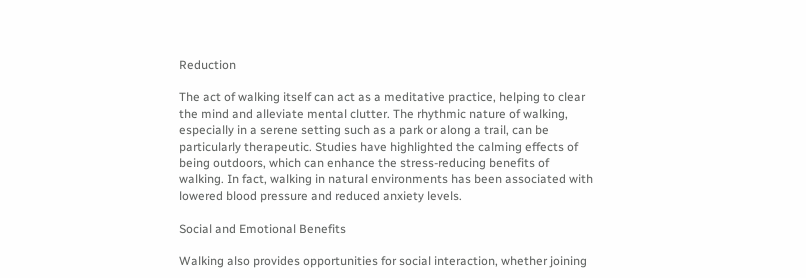Reduction

The act of walking itself can act as a meditative practice, helping to clear the mind and alleviate mental clutter. The rhythmic nature of walking, especially in a serene setting such as a park or along a trail, can be particularly therapeutic. Studies have highlighted the calming effects of being outdoors, which can enhance the stress-reducing benefits of walking. In fact, walking in natural environments has been associated with lowered blood pressure and reduced anxiety levels.

Social and Emotional Benefits

Walking also provides opportunities for social interaction, whether joining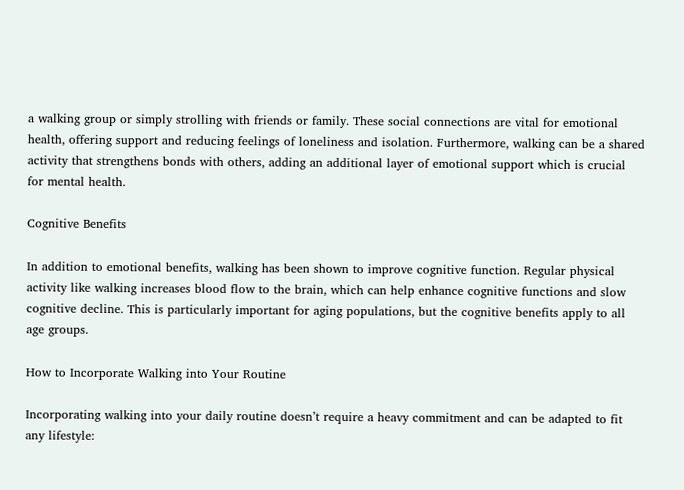a walking group or simply strolling with friends or family. These social connections are vital for emotional health, offering support and reducing feelings of loneliness and isolation. Furthermore, walking can be a shared activity that strengthens bonds with others, adding an additional layer of emotional support which is crucial for mental health.

Cognitive Benefits

In addition to emotional benefits, walking has been shown to improve cognitive function. Regular physical activity like walking increases blood flow to the brain, which can help enhance cognitive functions and slow cognitive decline. This is particularly important for aging populations, but the cognitive benefits apply to all age groups.

How to Incorporate Walking into Your Routine

Incorporating walking into your daily routine doesn’t require a heavy commitment and can be adapted to fit any lifestyle: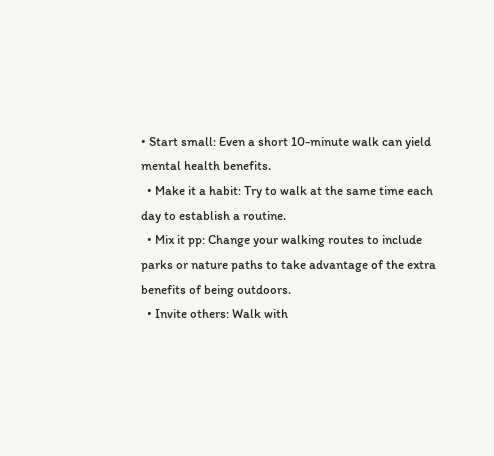• Start small: Even a short 10-minute walk can yield mental health benefits.
  • Make it a habit: Try to walk at the same time each day to establish a routine.
  • Mix it pp: Change your walking routes to include parks or nature paths to take advantage of the extra benefits of being outdoors.
  • Invite others: Walk with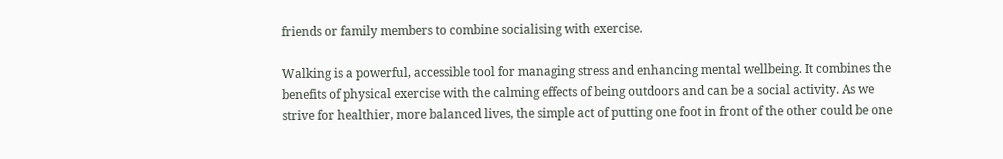friends or family members to combine socialising with exercise.

Walking is a powerful, accessible tool for managing stress and enhancing mental wellbeing. It combines the benefits of physical exercise with the calming effects of being outdoors and can be a social activity. As we strive for healthier, more balanced lives, the simple act of putting one foot in front of the other could be one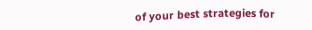of your best strategies for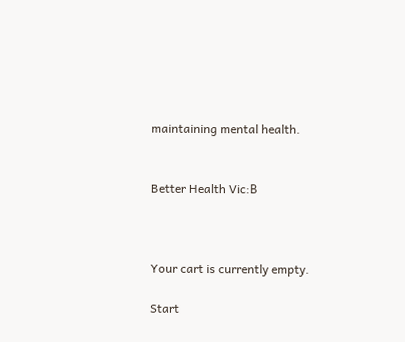maintaining mental health.


Better Health Vic:Β



Your cart is currently empty.

Start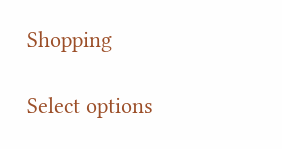Shopping

Select options